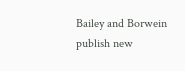Bailey and Borwein publish new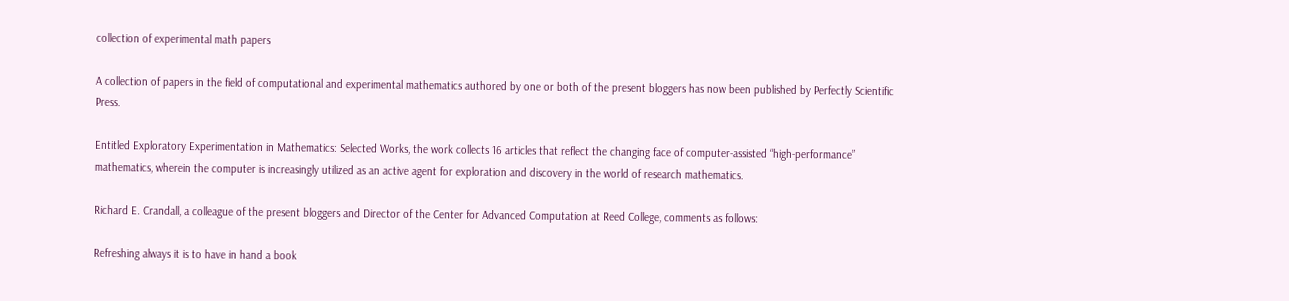collection of experimental math papers

A collection of papers in the field of computational and experimental mathematics authored by one or both of the present bloggers has now been published by Perfectly Scientific Press.

Entitled Exploratory Experimentation in Mathematics: Selected Works, the work collects 16 articles that reflect the changing face of computer-assisted “high-performance” mathematics, wherein the computer is increasingly utilized as an active agent for exploration and discovery in the world of research mathematics.

Richard E. Crandall, a colleague of the present bloggers and Director of the Center for Advanced Computation at Reed College, comments as follows:

Refreshing always it is to have in hand a book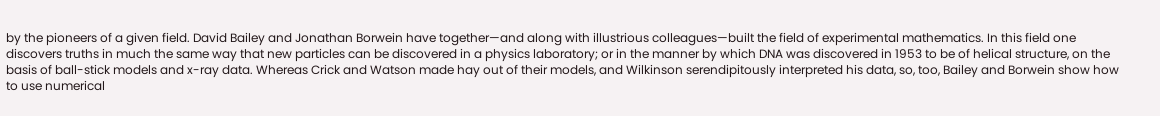by the pioneers of a given field. David Bailey and Jonathan Borwein have together—and along with illustrious colleagues—built the field of experimental mathematics. In this field one discovers truths in much the same way that new particles can be discovered in a physics laboratory; or in the manner by which DNA was discovered in 1953 to be of helical structure, on the basis of ball-stick models and x-ray data. Whereas Crick and Watson made hay out of their models, and Wilkinson serendipitously interpreted his data, so, too, Bailey and Borwein show how to use numerical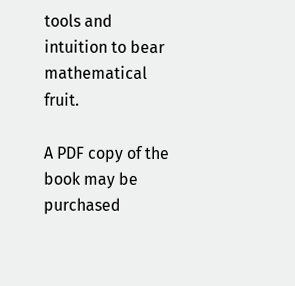tools and intuition to bear mathematical fruit.

A PDF copy of the book may be purchased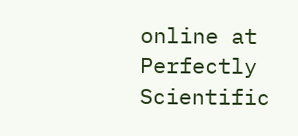online at Perfectly Scientific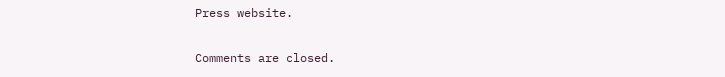Press website.

Comments are closed.